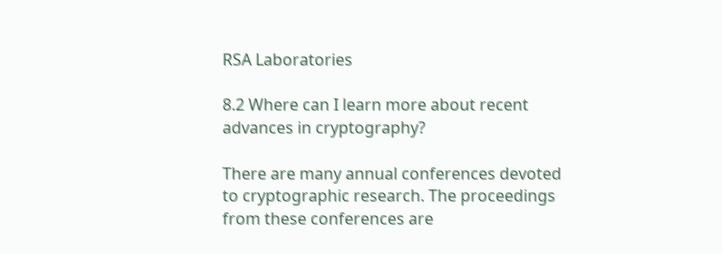RSA Laboratories

8.2 Where can I learn more about recent advances in cryptography?

There are many annual conferences devoted to cryptographic research. The proceedings from these conferences are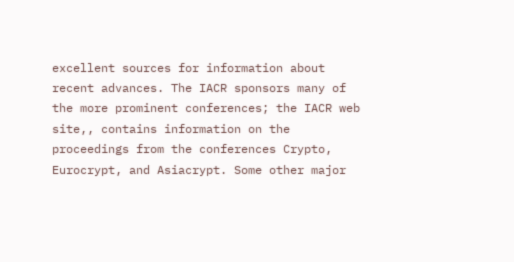excellent sources for information about recent advances. The IACR sponsors many of the more prominent conferences; the IACR web site,, contains information on the proceedings from the conferences Crypto, Eurocrypt, and Asiacrypt. Some other major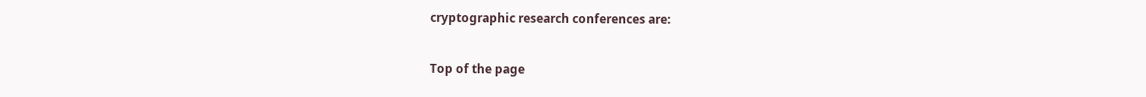cryptographic research conferences are:

Top of the page